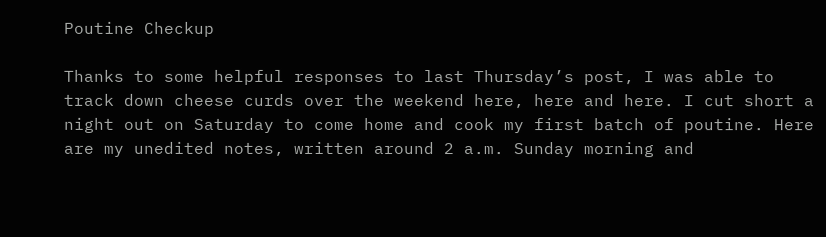Poutine Checkup

Thanks to some helpful responses to last Thursday’s post, I was able to track down cheese curds over the weekend here, here and here. I cut short a night out on Saturday to come home and cook my first batch of poutine. Here are my unedited notes, written around 2 a.m. Sunday morning and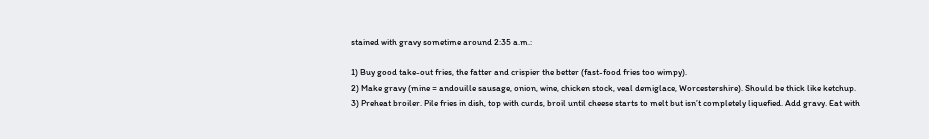stained with gravy sometime around 2:35 a.m.:

1) Buy good take-out fries, the fatter and crispier the better (fast-food fries too wimpy).
2) Make gravy (mine = andouille sausage, onion, wine, chicken stock, veal demiglace, Worcestershire). Should be thick like ketchup.
3) Preheat broiler. Pile fries in dish, top with curds, broil until cheese starts to melt but isn’t completely liquefied. Add gravy. Eat with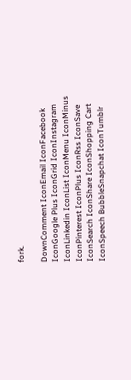fork.

DownComment IconEmail IconFacebook IconGoogle Plus IconGrid IconInstagram IconLinkedin IconList IconMenu IconMinus IconPinterest IconPlus IconRss IconSave IconSearch IconShare IconShopping Cart IconSpeech BubbleSnapchat IconTumblr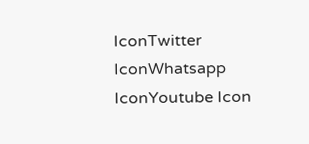IconTwitter IconWhatsapp IconYoutube Icon